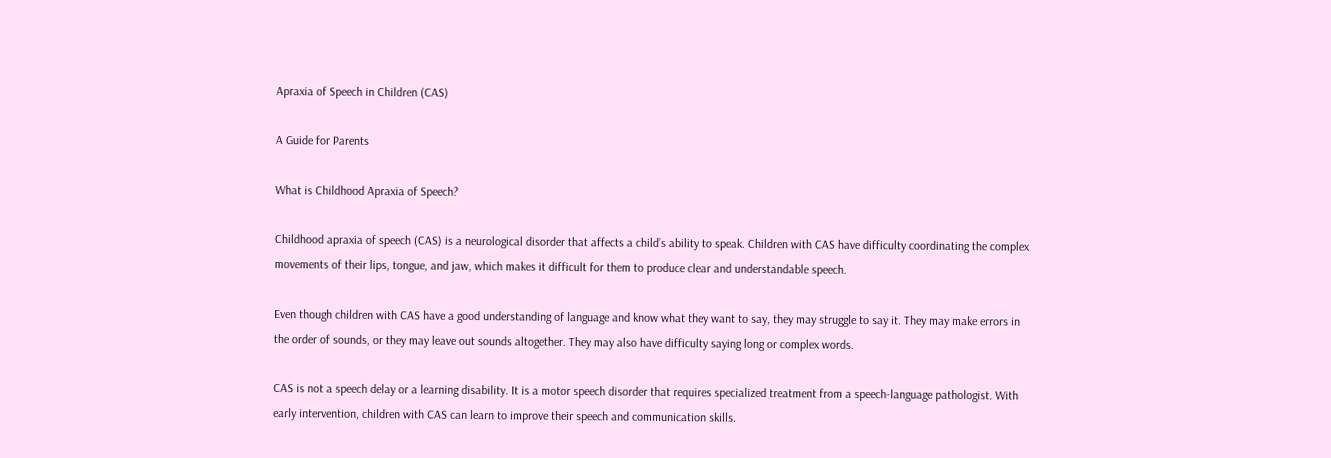Apraxia of Speech in Children (CAS)

A Guide for Parents

What is Childhood Apraxia of Speech?

Childhood apraxia of speech (CAS) is a neurological disorder that affects a child’s ability to speak. Children with CAS have difficulty coordinating the complex movements of their lips, tongue, and jaw, which makes it difficult for them to produce clear and understandable speech.

Even though children with CAS have a good understanding of language and know what they want to say, they may struggle to say it. They may make errors in the order of sounds, or they may leave out sounds altogether. They may also have difficulty saying long or complex words.

CAS is not a speech delay or a learning disability. It is a motor speech disorder that requires specialized treatment from a speech-language pathologist. With early intervention, children with CAS can learn to improve their speech and communication skills.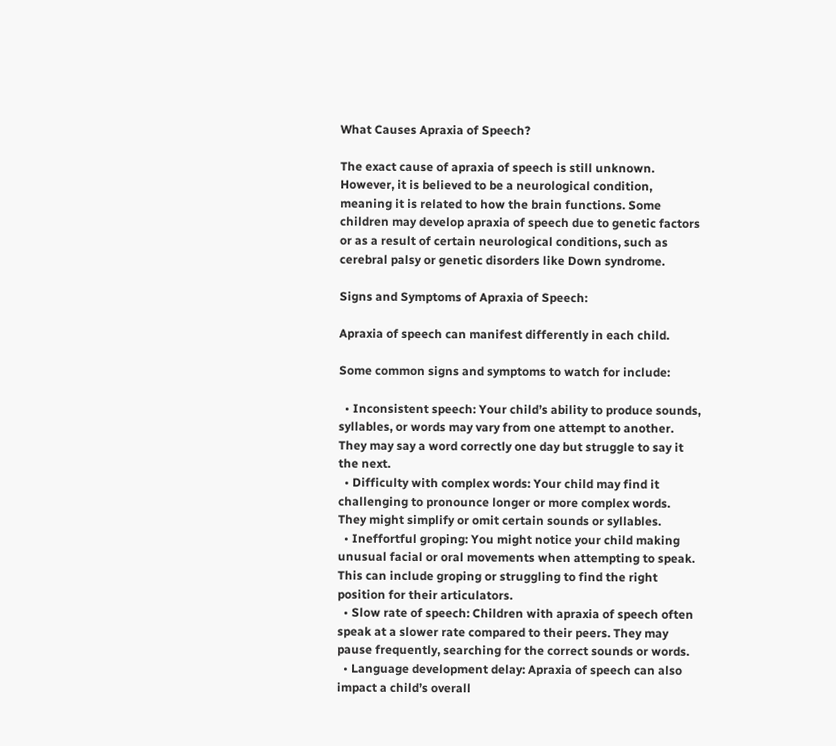What Causes Apraxia of Speech?

The exact cause of apraxia of speech is still unknown. However, it is believed to be a neurological condition, meaning it is related to how the brain functions. Some children may develop apraxia of speech due to genetic factors or as a result of certain neurological conditions, such as cerebral palsy or genetic disorders like Down syndrome.

Signs and Symptoms of Apraxia of Speech:

Apraxia of speech can manifest differently in each child.

Some common signs and symptoms to watch for include:

  • Inconsistent speech: Your child’s ability to produce sounds, syllables, or words may vary from one attempt to another. They may say a word correctly one day but struggle to say it the next.
  • Difficulty with complex words: Your child may find it challenging to pronounce longer or more complex words. They might simplify or omit certain sounds or syllables.
  • Ineffortful groping: You might notice your child making unusual facial or oral movements when attempting to speak. This can include groping or struggling to find the right position for their articulators.
  • Slow rate of speech: Children with apraxia of speech often speak at a slower rate compared to their peers. They may pause frequently, searching for the correct sounds or words.
  • Language development delay: Apraxia of speech can also impact a child’s overall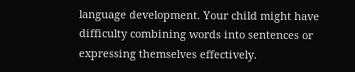language development. Your child might have difficulty combining words into sentences or expressing themselves effectively.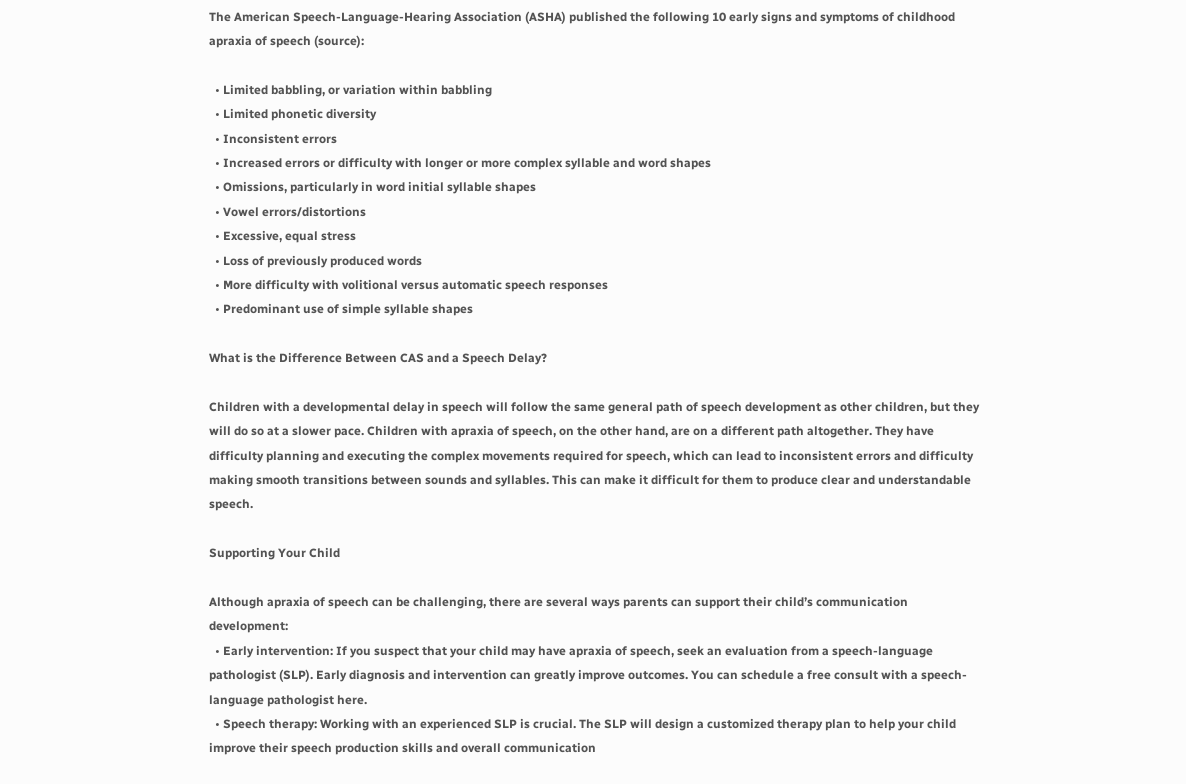The American Speech-Language-Hearing Association (ASHA) published the following 10 early signs and symptoms of childhood apraxia of speech (source):

  • Limited babbling, or variation within babbling
  • Limited phonetic diversity
  • Inconsistent errors
  • Increased errors or difficulty with longer or more complex syllable and word shapes
  • Omissions, particularly in word initial syllable shapes
  • Vowel errors/distortions
  • Excessive, equal stress
  • Loss of previously produced words
  • More difficulty with volitional versus automatic speech responses
  • Predominant use of simple syllable shapes

What is the Difference Between CAS and a Speech Delay?

Children with a developmental delay in speech will follow the same general path of speech development as other children, but they will do so at a slower pace. Children with apraxia of speech, on the other hand, are on a different path altogether. They have difficulty planning and executing the complex movements required for speech, which can lead to inconsistent errors and difficulty making smooth transitions between sounds and syllables. This can make it difficult for them to produce clear and understandable speech.

Supporting Your Child

Although apraxia of speech can be challenging, there are several ways parents can support their child’s communication development:
  • Early intervention: If you suspect that your child may have apraxia of speech, seek an evaluation from a speech-language pathologist (SLP). Early diagnosis and intervention can greatly improve outcomes. You can schedule a free consult with a speech-language pathologist here.
  • Speech therapy: Working with an experienced SLP is crucial. The SLP will design a customized therapy plan to help your child improve their speech production skills and overall communication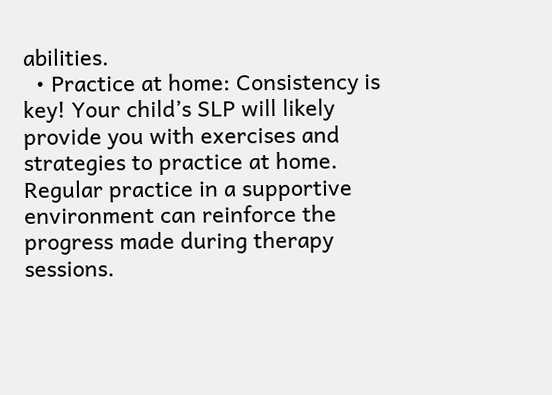abilities.
  • Practice at home: Consistency is key! Your child’s SLP will likely provide you with exercises and strategies to practice at home. Regular practice in a supportive environment can reinforce the progress made during therapy sessions.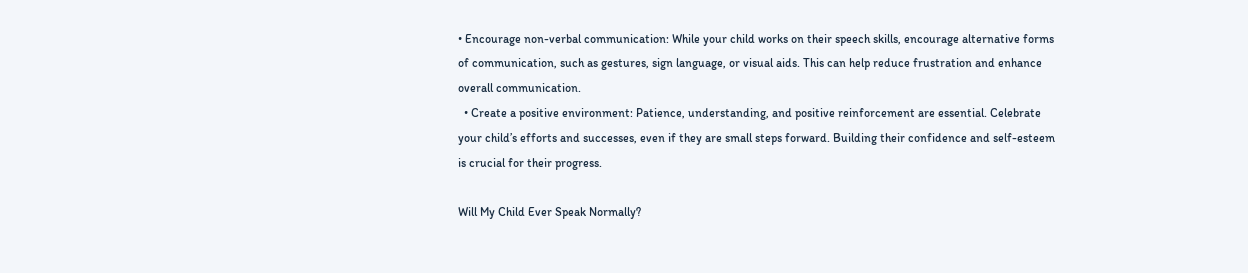• Encourage non-verbal communication: While your child works on their speech skills, encourage alternative forms of communication, such as gestures, sign language, or visual aids. This can help reduce frustration and enhance overall communication.
  • Create a positive environment: Patience, understanding, and positive reinforcement are essential. Celebrate your child’s efforts and successes, even if they are small steps forward. Building their confidence and self-esteem is crucial for their progress.

Will My Child Ever Speak Normally?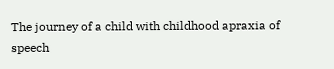The journey of a child with childhood apraxia of speech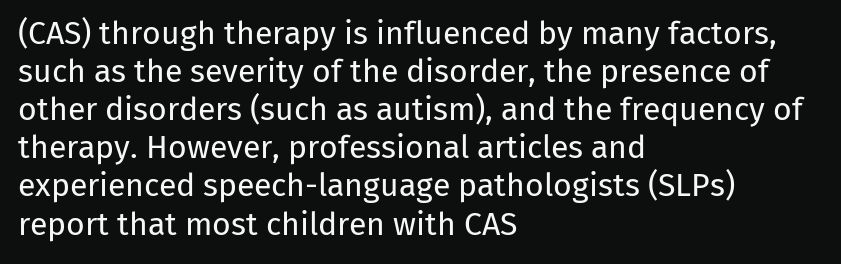(CAS) through therapy is influenced by many factors, such as the severity of the disorder, the presence of other disorders (such as autism), and the frequency of therapy. However, professional articles and experienced speech-language pathologists (SLPs) report that most children with CAS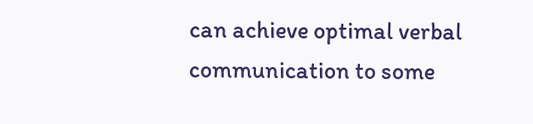can achieve optimal verbal communication to some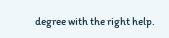degree with the right help.